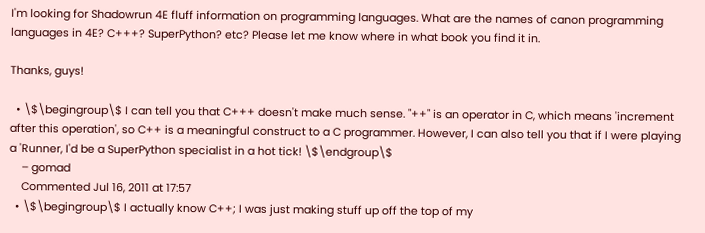I'm looking for Shadowrun 4E fluff information on programming languages. What are the names of canon programming languages in 4E? C+++? SuperPython? etc? Please let me know where in what book you find it in.

Thanks, guys!

  • \$\begingroup\$ I can tell you that C+++ doesn't make much sense. "++" is an operator in C, which means 'increment after this operation', so C++ is a meaningful construct to a C programmer. However, I can also tell you that if I were playing a 'Runner, I'd be a SuperPython specialist in a hot tick! \$\endgroup\$
    – gomad
    Commented Jul 16, 2011 at 17:57
  • \$\begingroup\$ I actually know C++; I was just making stuff up off the top of my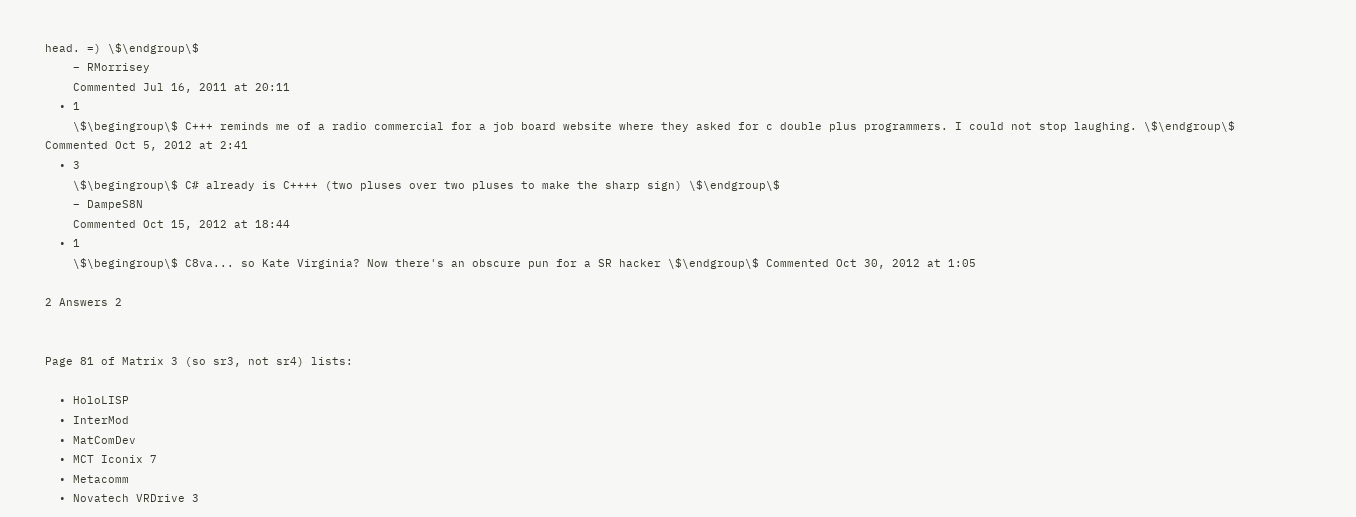head. =) \$\endgroup\$
    – RMorrisey
    Commented Jul 16, 2011 at 20:11
  • 1
    \$\begingroup\$ C+++ reminds me of a radio commercial for a job board website where they asked for c double plus programmers. I could not stop laughing. \$\endgroup\$ Commented Oct 5, 2012 at 2:41
  • 3
    \$\begingroup\$ C# already is C++++ (two pluses over two pluses to make the sharp sign) \$\endgroup\$
    – DampeS8N
    Commented Oct 15, 2012 at 18:44
  • 1
    \$\begingroup\$ C8va... so Kate Virginia? Now there's an obscure pun for a SR hacker \$\endgroup\$ Commented Oct 30, 2012 at 1:05

2 Answers 2


Page 81 of Matrix 3 (so sr3, not sr4) lists:

  • HoloLISP
  • InterMod
  • MatComDev
  • MCT Iconix 7
  • Metacomm
  • Novatech VRDrive 3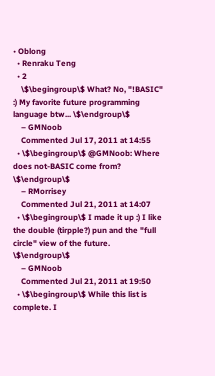• Oblong
  • Renraku Teng
  • 2
    \$\begingroup\$ What? No, "!BASIC" :) My favorite future programming language btw... \$\endgroup\$
    – GMNoob
    Commented Jul 17, 2011 at 14:55
  • \$\begingroup\$ @GMNoob: Where does not-BASIC come from? \$\endgroup\$
    – RMorrisey
    Commented Jul 21, 2011 at 14:07
  • \$\begingroup\$ I made it up :) I like the double (tirpple?) pun and the "full circle" view of the future. \$\endgroup\$
    – GMNoob
    Commented Jul 21, 2011 at 19:50
  • \$\begingroup\$ While this list is complete. I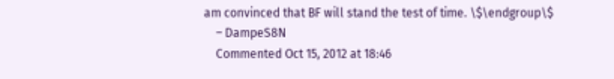am convinced that BF will stand the test of time. \$\endgroup\$
    – DampeS8N
    Commented Oct 15, 2012 at 18:46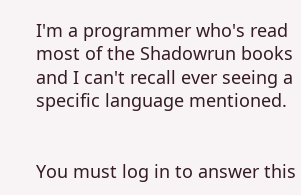I'm a programmer who's read most of the Shadowrun books and I can't recall ever seeing a specific language mentioned.


You must log in to answer this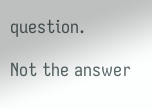question.

Not the answer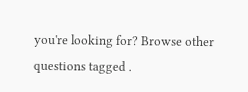you're looking for? Browse other questions tagged .